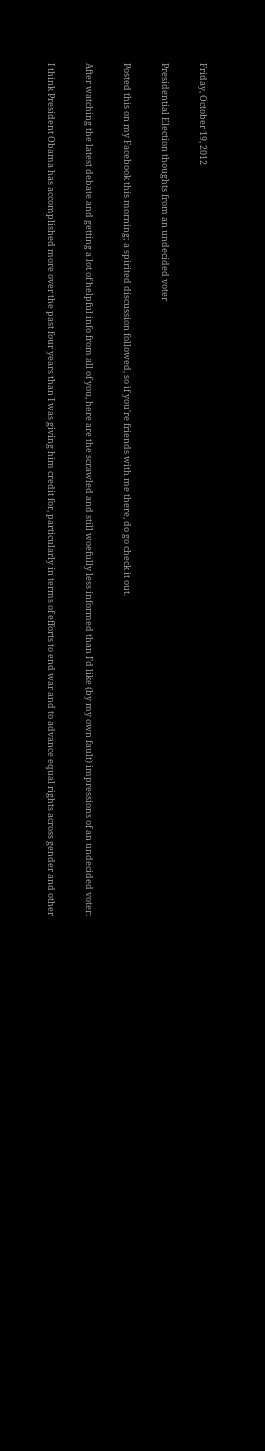Friday, October 19, 2012

Presidential Election thoughts from an undecided voter

Posted this on my Facebook this morning; a spirited discussion followed, so if you're friends with me there, do go check it out.

After watching the latest debate and getting a lot of helpful info from all of you, here are the scrawled and still woefully less informed than I’d like (by my own fault) impressions of an undecided voter:

I think President Obama has accomplished more over the past four years than I was giving him credit for, particularly in terms of efforts to end war and to advance equal rights across gender and other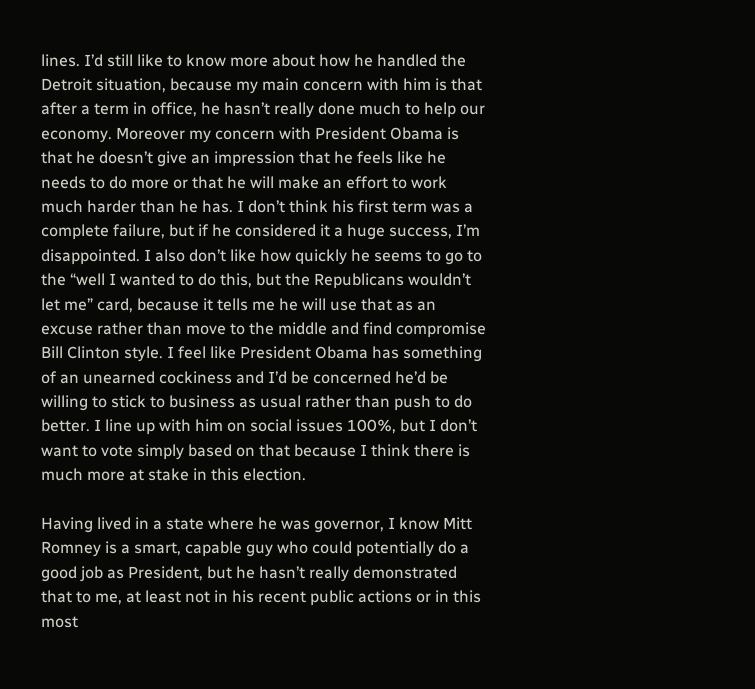lines. I’d still like to know more about how he handled the Detroit situation, because my main concern with him is that after a term in office, he hasn’t really done much to help our economy. Moreover my concern with President Obama is that he doesn’t give an impression that he feels like he needs to do more or that he will make an effort to work much harder than he has. I don’t think his first term was a complete failure, but if he considered it a huge success, I’m disappointed. I also don’t like how quickly he seems to go to the “well I wanted to do this, but the Republicans wouldn’t let me” card, because it tells me he will use that as an excuse rather than move to the middle and find compromise Bill Clinton style. I feel like President Obama has something of an unearned cockiness and I’d be concerned he’d be willing to stick to business as usual rather than push to do better. I line up with him on social issues 100%, but I don’t want to vote simply based on that because I think there is much more at stake in this election.

Having lived in a state where he was governor, I know Mitt Romney is a smart, capable guy who could potentially do a good job as President, but he hasn’t really demonstrated that to me, at least not in his recent public actions or in this most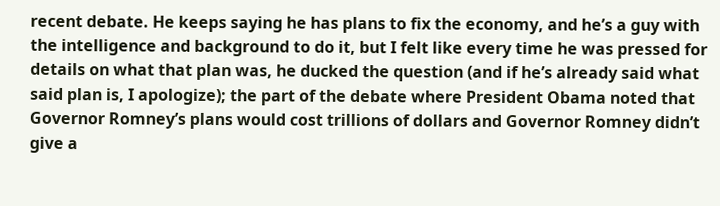recent debate. He keeps saying he has plans to fix the economy, and he’s a guy with the intelligence and background to do it, but I felt like every time he was pressed for details on what that plan was, he ducked the question (and if he’s already said what said plan is, I apologize); the part of the debate where President Obama noted that Governor Romney’s plans would cost trillions of dollars and Governor Romney didn’t give a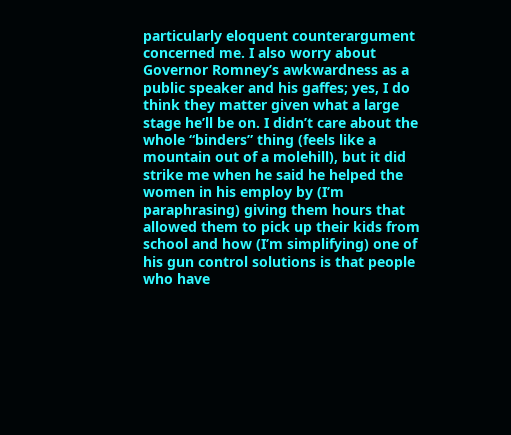particularly eloquent counterargument concerned me. I also worry about Governor Romney’s awkwardness as a public speaker and his gaffes; yes, I do think they matter given what a large stage he’ll be on. I didn’t care about the whole “binders” thing (feels like a mountain out of a molehill), but it did strike me when he said he helped the women in his employ by (I’m paraphrasing) giving them hours that allowed them to pick up their kids from school and how (I’m simplifying) one of his gun control solutions is that people who have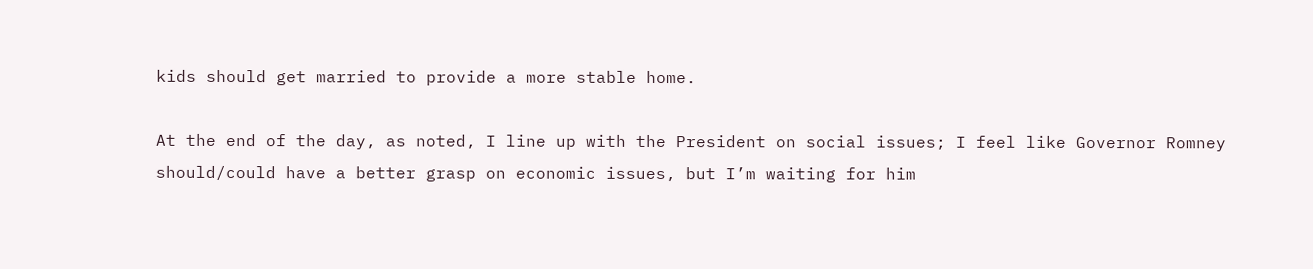kids should get married to provide a more stable home.

At the end of the day, as noted, I line up with the President on social issues; I feel like Governor Romney should/could have a better grasp on economic issues, but I’m waiting for him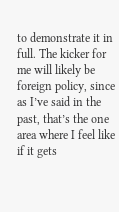to demonstrate it in full. The kicker for me will likely be foreign policy, since as I’ve said in the past, that’s the one area where I feel like if it gets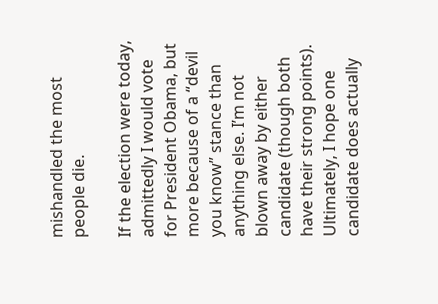mishandled the most people die.

If the election were today, admittedly I would vote for President Obama, but more because of a “devil you know” stance than anything else. I’m not blown away by either candidate (though both have their strong points). Ultimately, I hope one candidate does actually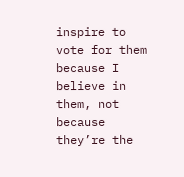inspire to vote for them because I believe in them, not because they’re the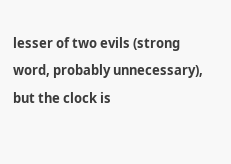lesser of two evils (strong word, probably unnecessary), but the clock is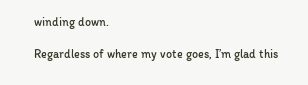winding down.

Regardless of where my vote goes, I’m glad this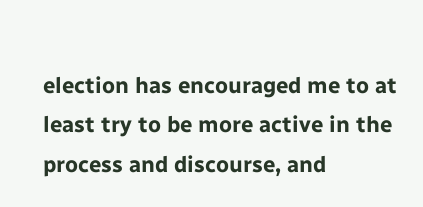election has encouraged me to at least try to be more active in the process and discourse, and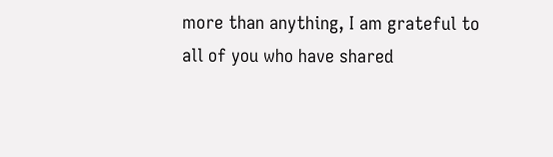more than anything, I am grateful to all of you who have shared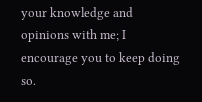your knowledge and opinions with me; I encourage you to keep doing so.